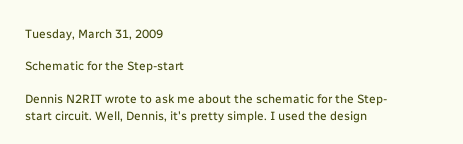Tuesday, March 31, 2009

Schematic for the Step-start

Dennis N2RIT wrote to ask me about the schematic for the Step-start circuit. Well, Dennis, it's pretty simple. I used the design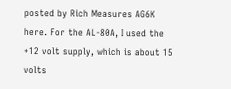posted by Rich Measures AG6K here. For the AL-80A, I used the +12 volt supply, which is about 15 volts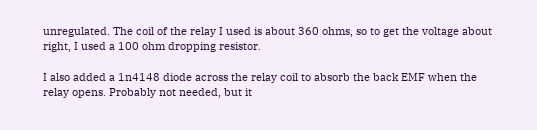unregulated. The coil of the relay I used is about 360 ohms, so to get the voltage about right, I used a 100 ohm dropping resistor.

I also added a 1n4148 diode across the relay coil to absorb the back EMF when the relay opens. Probably not needed, but it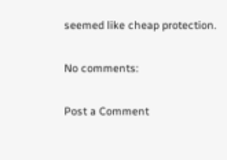seemed like cheap protection.

No comments:

Post a Comment